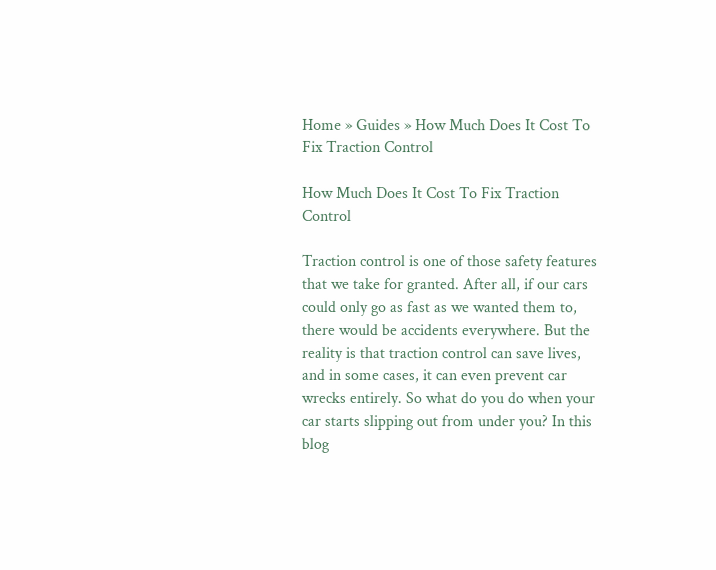Home » Guides » How Much Does It Cost To Fix Traction Control

How Much Does It Cost To Fix Traction Control

Traction control is one of those safety features that we take for granted. After all, if our cars could only go as fast as we wanted them to, there would be accidents everywhere. But the reality is that traction control can save lives, and in some cases, it can even prevent car wrecks entirely. So what do you do when your car starts slipping out from under you? In this blog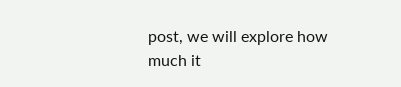post, we will explore how much it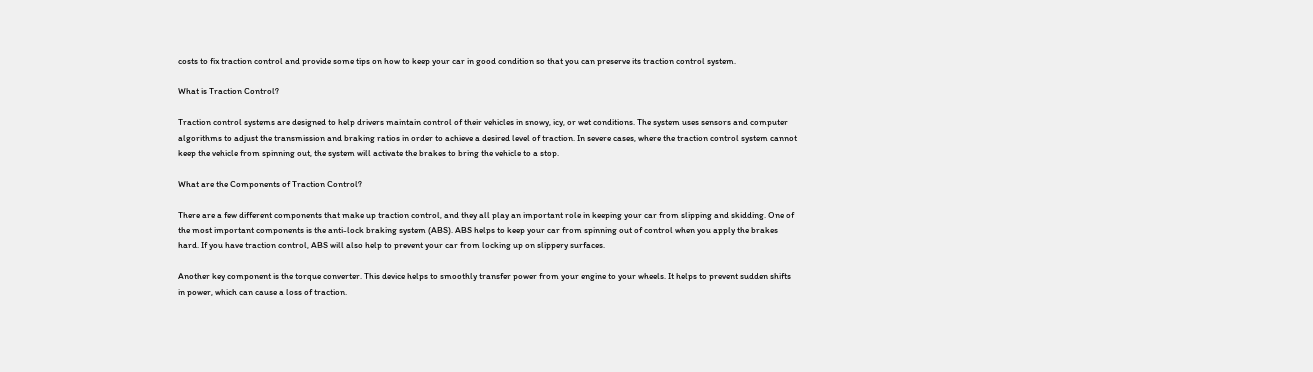costs to fix traction control and provide some tips on how to keep your car in good condition so that you can preserve its traction control system.

What is Traction Control?

Traction control systems are designed to help drivers maintain control of their vehicles in snowy, icy, or wet conditions. The system uses sensors and computer algorithms to adjust the transmission and braking ratios in order to achieve a desired level of traction. In severe cases, where the traction control system cannot keep the vehicle from spinning out, the system will activate the brakes to bring the vehicle to a stop.

What are the Components of Traction Control?

There are a few different components that make up traction control, and they all play an important role in keeping your car from slipping and skidding. One of the most important components is the anti-lock braking system (ABS). ABS helps to keep your car from spinning out of control when you apply the brakes hard. If you have traction control, ABS will also help to prevent your car from locking up on slippery surfaces.

Another key component is the torque converter. This device helps to smoothly transfer power from your engine to your wheels. It helps to prevent sudden shifts in power, which can cause a loss of traction.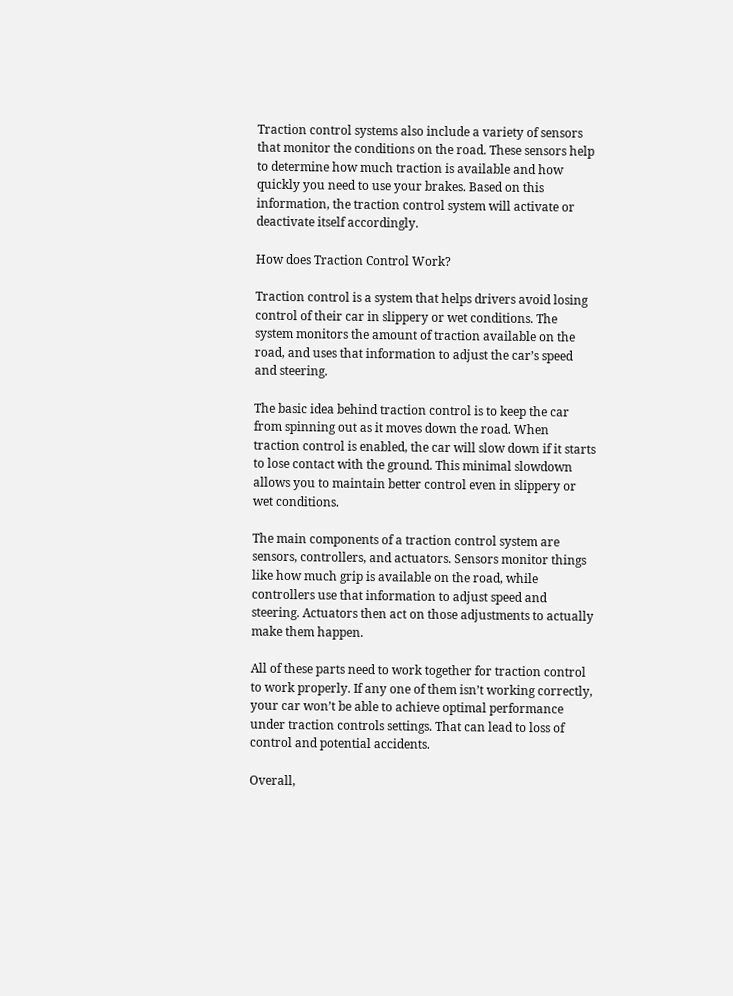Traction control systems also include a variety of sensors that monitor the conditions on the road. These sensors help to determine how much traction is available and how quickly you need to use your brakes. Based on this information, the traction control system will activate or deactivate itself accordingly.

How does Traction Control Work?

Traction control is a system that helps drivers avoid losing control of their car in slippery or wet conditions. The system monitors the amount of traction available on the road, and uses that information to adjust the car’s speed and steering.

The basic idea behind traction control is to keep the car from spinning out as it moves down the road. When traction control is enabled, the car will slow down if it starts to lose contact with the ground. This minimal slowdown allows you to maintain better control even in slippery or wet conditions.

The main components of a traction control system are sensors, controllers, and actuators. Sensors monitor things like how much grip is available on the road, while controllers use that information to adjust speed and steering. Actuators then act on those adjustments to actually make them happen.

All of these parts need to work together for traction control to work properly. If any one of them isn’t working correctly, your car won’t be able to achieve optimal performance under traction controls settings. That can lead to loss of control and potential accidents.

Overall,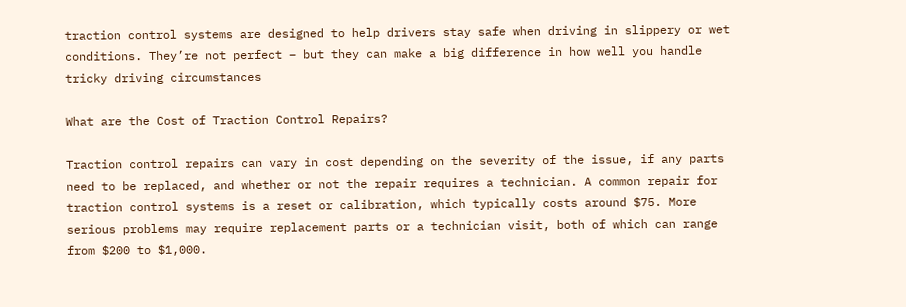traction control systems are designed to help drivers stay safe when driving in slippery or wet conditions. They’re not perfect – but they can make a big difference in how well you handle tricky driving circumstances

What are the Cost of Traction Control Repairs?

Traction control repairs can vary in cost depending on the severity of the issue, if any parts need to be replaced, and whether or not the repair requires a technician. A common repair for traction control systems is a reset or calibration, which typically costs around $75. More serious problems may require replacement parts or a technician visit, both of which can range from $200 to $1,000.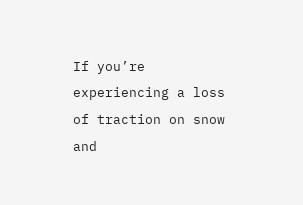If you’re experiencing a loss of traction on snow and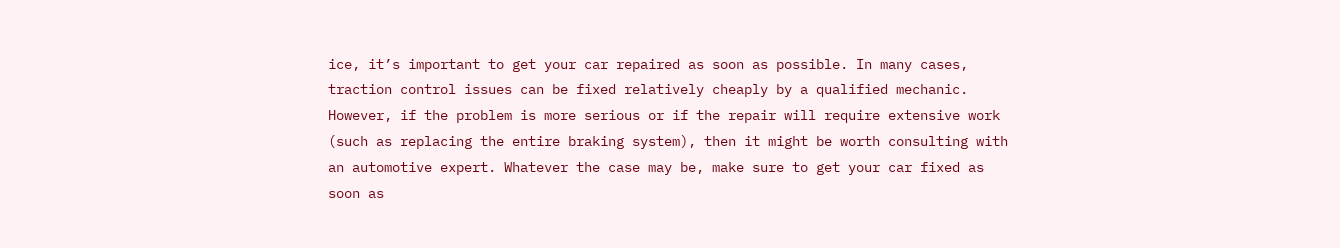ice, it’s important to get your car repaired as soon as possible. In many cases, traction control issues can be fixed relatively cheaply by a qualified mechanic. However, if the problem is more serious or if the repair will require extensive work (such as replacing the entire braking system), then it might be worth consulting with an automotive expert. Whatever the case may be, make sure to get your car fixed as soon as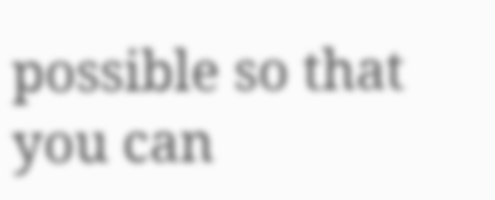possible so that you can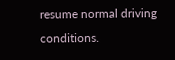resume normal driving conditions.